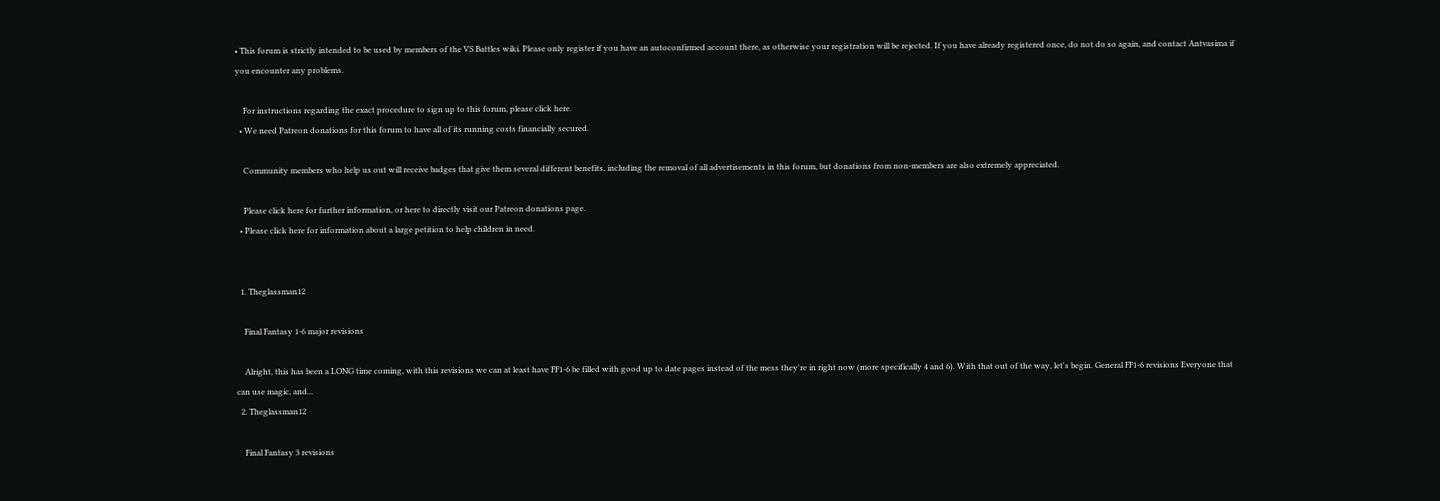• This forum is strictly intended to be used by members of the VS Battles wiki. Please only register if you have an autoconfirmed account there, as otherwise your registration will be rejected. If you have already registered once, do not do so again, and contact Antvasima if you encounter any problems.

    For instructions regarding the exact procedure to sign up to this forum, please click here.
  • We need Patreon donations for this forum to have all of its running costs financially secured.

    Community members who help us out will receive badges that give them several different benefits, including the removal of all advertisements in this forum, but donations from non-members are also extremely appreciated.

    Please click here for further information, or here to directly visit our Patreon donations page.
  • Please click here for information about a large petition to help children in need.


  1. Theglassman12

    Final Fantasy 1-6 major revisions

    Alright, this has been a LONG time coming, with this revisions we can at least have FF1-6 be filled with good up to date pages instead of the mess they're in right now (more specifically 4 and 6). With that out of the way, let's begin. General FF1-6 revisions Everyone that can use magic, and...
  2. Theglassman12

    Final Fantasy 3 revisions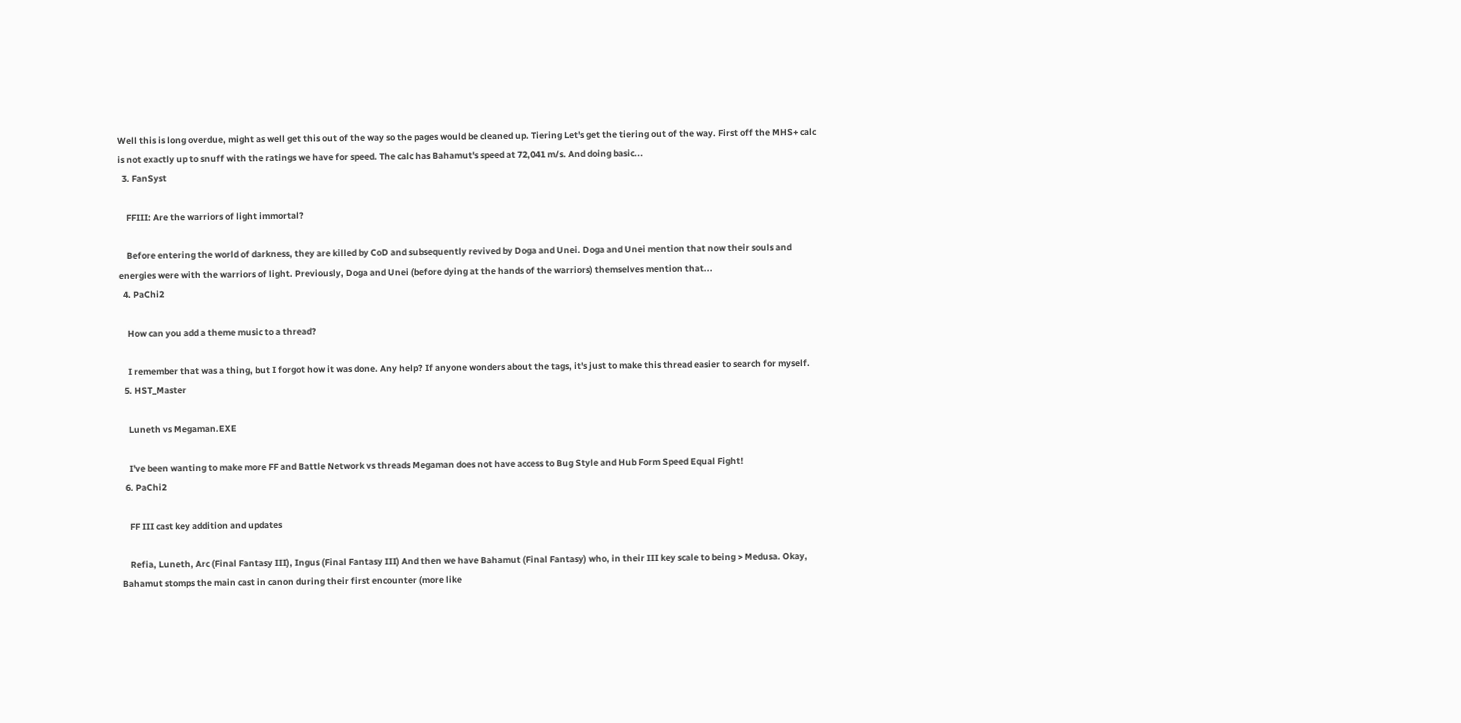Well this is long overdue, might as well get this out of the way so the pages would be cleaned up. Tiering Let's get the tiering out of the way. First off the MHS+ calc is not exactly up to snuff with the ratings we have for speed. The calc has Bahamut's speed at 72,041 m/s. And doing basic...
  3. FanSyst

    FFIII: Are the warriors of light immortal?

    Before entering the world of darkness, they are killed by CoD and subsequently revived by Doga and Unei. Doga and Unei mention that now their souls and energies were with the warriors of light. Previously, Doga and Unei (before dying at the hands of the warriors) themselves mention that...
  4. PaChi2

    How can you add a theme music to a thread?

    I remember that was a thing, but I forgot how it was done. Any help? If anyone wonders about the tags, it's just to make this thread easier to search for myself.
  5. HST_Master

    Luneth vs Megaman.EXE

    I've been wanting to make more FF and Battle Network vs threads Megaman does not have access to Bug Style and Hub Form Speed Equal Fight!
  6. PaChi2

    FF III cast key addition and updates

    Refia, Luneth, Arc (Final Fantasy III), Ingus (Final Fantasy III) And then we have Bahamut (Final Fantasy) who, in their III key scale to being > Medusa. Okay, Bahamut stomps the main cast in canon during their first encounter (more like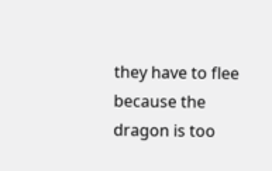they have to flee because the dragon is too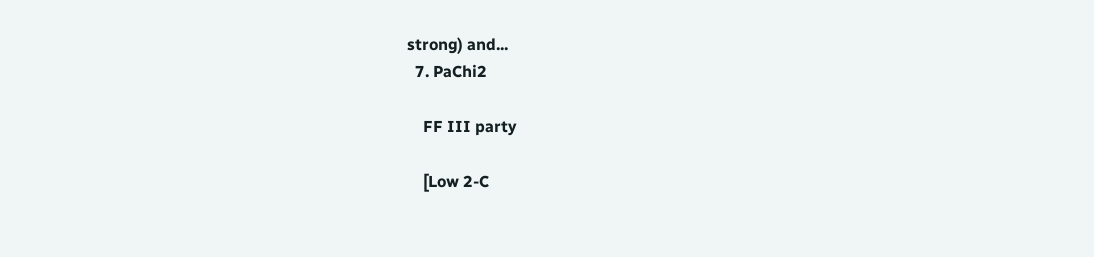strong) and...
  7. PaChi2

    FF III party

    [Low 2-C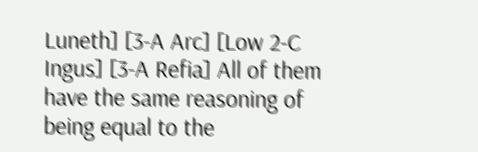Luneth] [3-A Arc] [Low 2-C Ingus] [3-A Refia] All of them have the same reasoning of being equal to the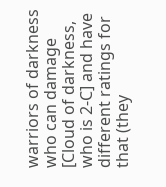warriors of darkness who can damage [Cloud of darkness, who is 2-C] and have different ratings for that (they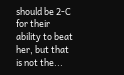should be 2-C for their ability to beat her, but that is not the...